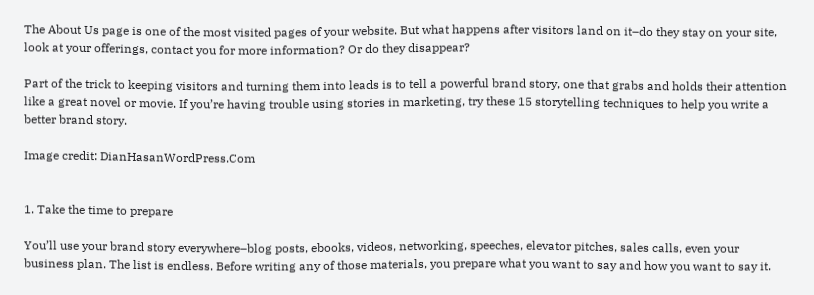The About Us page is one of the most visited pages of your website. But what happens after visitors land on it–do they stay on your site, look at your offerings, contact you for more information? Or do they disappear?

Part of the trick to keeping visitors and turning them into leads is to tell a powerful brand story, one that grabs and holds their attention like a great novel or movie. If you’re having trouble using stories in marketing, try these 15 storytelling techniques to help you write a better brand story.

Image credit: DianHasanWordPress.Com


1. Take the time to prepare

You’ll use your brand story everywhere–blog posts, ebooks, videos, networking, speeches, elevator pitches, sales calls, even your business plan. The list is endless. Before writing any of those materials, you prepare what you want to say and how you want to say it.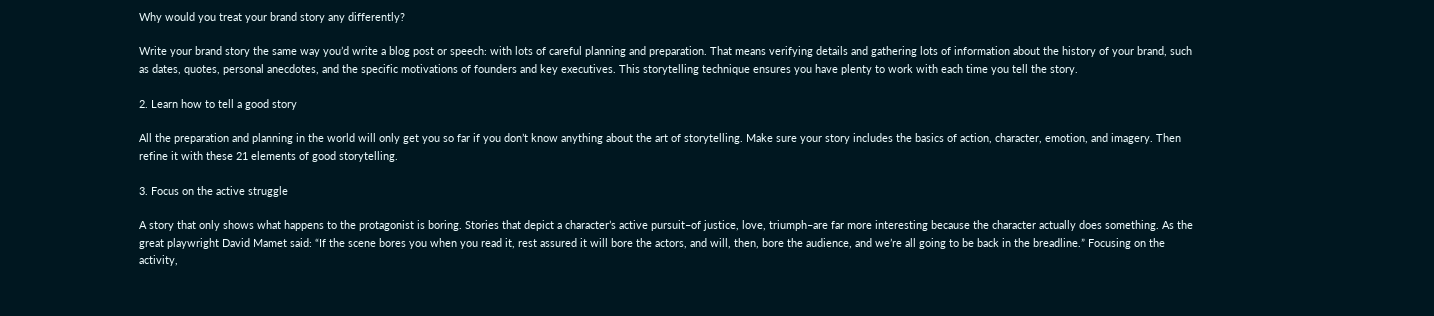Why would you treat your brand story any differently?

Write your brand story the same way you’d write a blog post or speech: with lots of careful planning and preparation. That means verifying details and gathering lots of information about the history of your brand, such as dates, quotes, personal anecdotes, and the specific motivations of founders and key executives. This storytelling technique ensures you have plenty to work with each time you tell the story.

2. Learn how to tell a good story

All the preparation and planning in the world will only get you so far if you don’t know anything about the art of storytelling. Make sure your story includes the basics of action, character, emotion, and imagery. Then refine it with these 21 elements of good storytelling.

3. Focus on the active struggle

A story that only shows what happens to the protagonist is boring. Stories that depict a character’s active pursuit–of justice, love, triumph–are far more interesting because the character actually does something. As the great playwright David Mamet said: “If the scene bores you when you read it, rest assured it will bore the actors, and will, then, bore the audience, and we’re all going to be back in the breadline.” Focusing on the activity,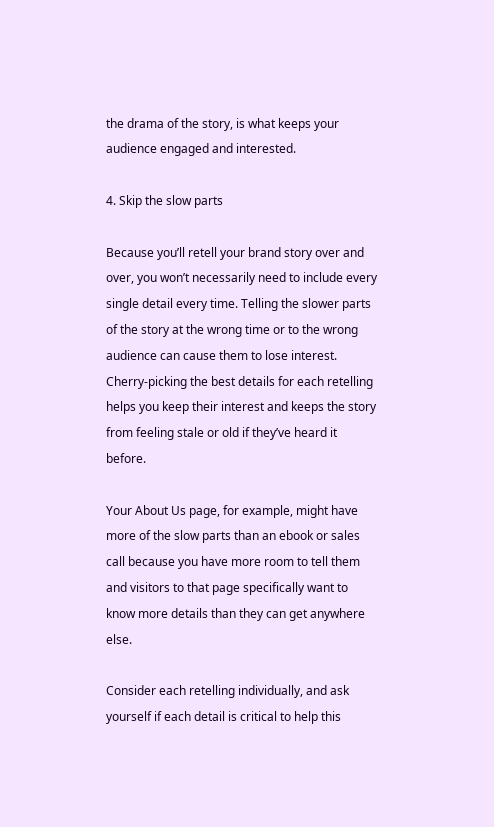the drama of the story, is what keeps your audience engaged and interested.

4. Skip the slow parts

Because you’ll retell your brand story over and over, you won’t necessarily need to include every single detail every time. Telling the slower parts of the story at the wrong time or to the wrong audience can cause them to lose interest. Cherry-picking the best details for each retelling helps you keep their interest and keeps the story from feeling stale or old if they’ve heard it before.

Your About Us page, for example, might have more of the slow parts than an ebook or sales call because you have more room to tell them and visitors to that page specifically want to know more details than they can get anywhere else.

Consider each retelling individually, and ask yourself if each detail is critical to help this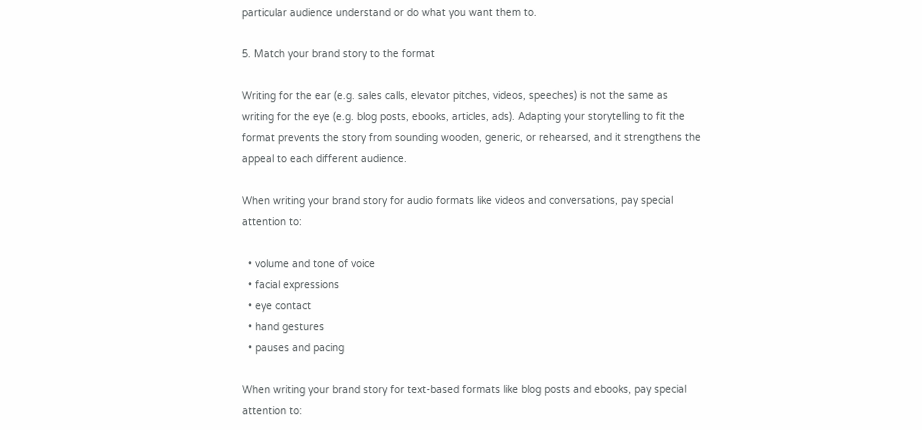particular audience understand or do what you want them to.

5. Match your brand story to the format

Writing for the ear (e.g. sales calls, elevator pitches, videos, speeches) is not the same as writing for the eye (e.g. blog posts, ebooks, articles, ads). Adapting your storytelling to fit the format prevents the story from sounding wooden, generic, or rehearsed, and it strengthens the appeal to each different audience.

When writing your brand story for audio formats like videos and conversations, pay special attention to:

  • volume and tone of voice
  • facial expressions
  • eye contact
  • hand gestures
  • pauses and pacing

When writing your brand story for text-based formats like blog posts and ebooks, pay special attention to: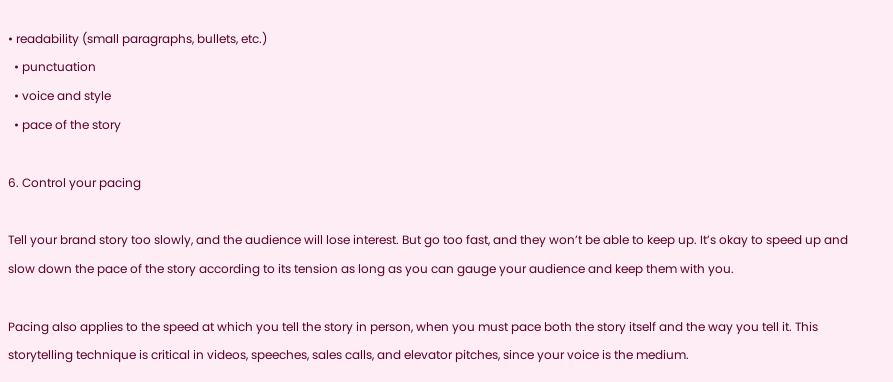• readability (small paragraphs, bullets, etc.)
  • punctuation
  • voice and style
  • pace of the story

6. Control your pacing

Tell your brand story too slowly, and the audience will lose interest. But go too fast, and they won’t be able to keep up. It’s okay to speed up and slow down the pace of the story according to its tension as long as you can gauge your audience and keep them with you.

Pacing also applies to the speed at which you tell the story in person, when you must pace both the story itself and the way you tell it. This storytelling technique is critical in videos, speeches, sales calls, and elevator pitches, since your voice is the medium.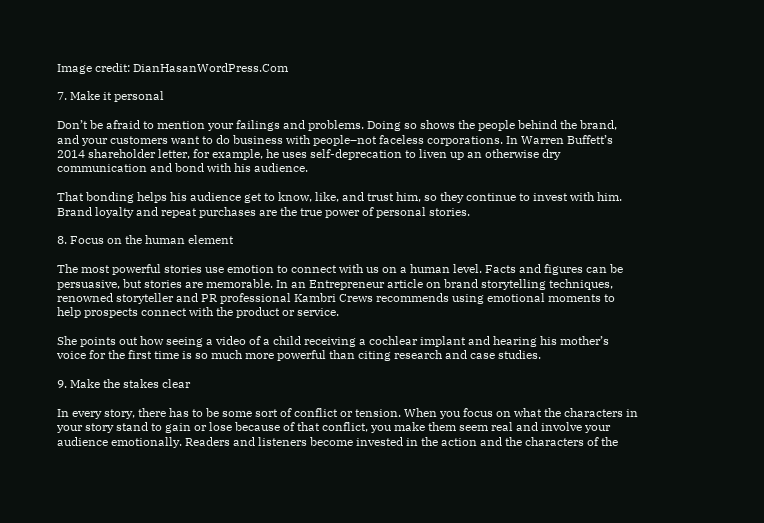Image credit: DianHasanWordPress.Com

7. Make it personal

Don’t be afraid to mention your failings and problems. Doing so shows the people behind the brand, and your customers want to do business with people–not faceless corporations. In Warren Buffett’s 2014 shareholder letter, for example, he uses self-deprecation to liven up an otherwise dry communication and bond with his audience.

That bonding helps his audience get to know, like, and trust him, so they continue to invest with him. Brand loyalty and repeat purchases are the true power of personal stories.

8. Focus on the human element

The most powerful stories use emotion to connect with us on a human level. Facts and figures can be persuasive, but stories are memorable. In an Entrepreneur article on brand storytelling techniques, renowned storyteller and PR professional Kambri Crews recommends using emotional moments to help prospects connect with the product or service.

She points out how seeing a video of a child receiving a cochlear implant and hearing his mother’s voice for the first time is so much more powerful than citing research and case studies.

9. Make the stakes clear

In every story, there has to be some sort of conflict or tension. When you focus on what the characters in your story stand to gain or lose because of that conflict, you make them seem real and involve your audience emotionally. Readers and listeners become invested in the action and the characters of the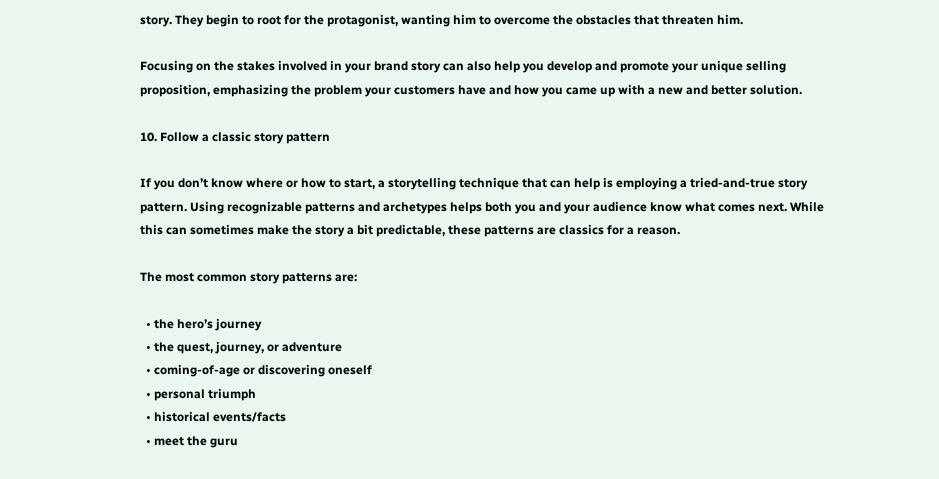story. They begin to root for the protagonist, wanting him to overcome the obstacles that threaten him.

Focusing on the stakes involved in your brand story can also help you develop and promote your unique selling proposition, emphasizing the problem your customers have and how you came up with a new and better solution.

10. Follow a classic story pattern

If you don’t know where or how to start, a storytelling technique that can help is employing a tried-and-true story pattern. Using recognizable patterns and archetypes helps both you and your audience know what comes next. While this can sometimes make the story a bit predictable, these patterns are classics for a reason.

The most common story patterns are:

  • the hero’s journey
  • the quest, journey, or adventure
  • coming-of-age or discovering oneself
  • personal triumph
  • historical events/facts
  • meet the guru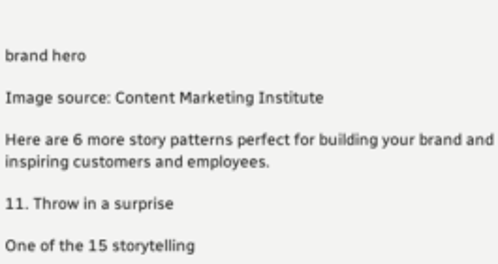brand hero

Image source: Content Marketing Institute

Here are 6 more story patterns perfect for building your brand and inspiring customers and employees.

11. Throw in a surprise

One of the 15 storytelling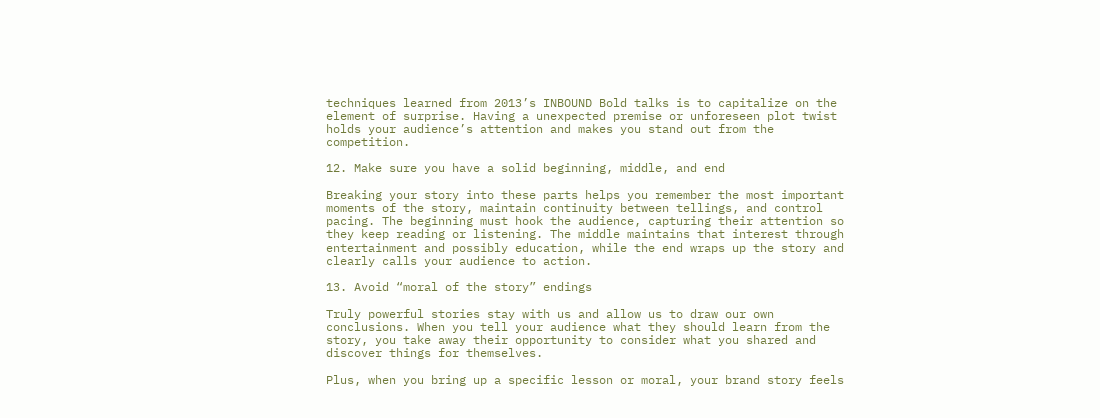techniques learned from 2013’s INBOUND Bold talks is to capitalize on the element of surprise. Having a unexpected premise or unforeseen plot twist holds your audience’s attention and makes you stand out from the competition.

12. Make sure you have a solid beginning, middle, and end

Breaking your story into these parts helps you remember the most important moments of the story, maintain continuity between tellings, and control pacing. The beginning must hook the audience, capturing their attention so they keep reading or listening. The middle maintains that interest through entertainment and possibly education, while the end wraps up the story and clearly calls your audience to action.

13. Avoid “moral of the story” endings

Truly powerful stories stay with us and allow us to draw our own conclusions. When you tell your audience what they should learn from the story, you take away their opportunity to consider what you shared and discover things for themselves.

Plus, when you bring up a specific lesson or moral, your brand story feels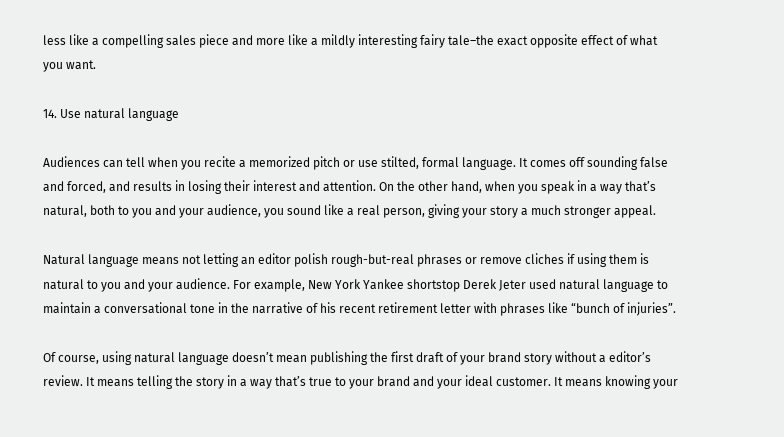less like a compelling sales piece and more like a mildly interesting fairy tale–the exact opposite effect of what you want.

14. Use natural language

Audiences can tell when you recite a memorized pitch or use stilted, formal language. It comes off sounding false and forced, and results in losing their interest and attention. On the other hand, when you speak in a way that’s natural, both to you and your audience, you sound like a real person, giving your story a much stronger appeal.

Natural language means not letting an editor polish rough-but-real phrases or remove cliches if using them is natural to you and your audience. For example, New York Yankee shortstop Derek Jeter used natural language to maintain a conversational tone in the narrative of his recent retirement letter with phrases like “bunch of injuries”.

Of course, using natural language doesn’t mean publishing the first draft of your brand story without a editor’s review. It means telling the story in a way that’s true to your brand and your ideal customer. It means knowing your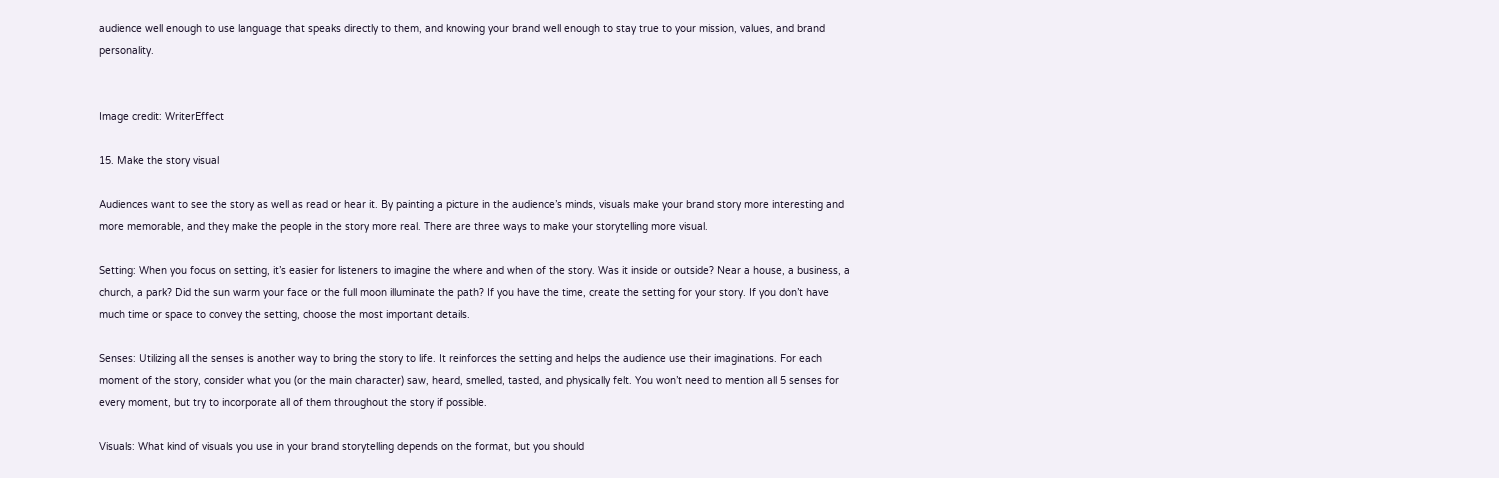audience well enough to use language that speaks directly to them, and knowing your brand well enough to stay true to your mission, values, and brand personality.


Image credit: WriterEffect

15. Make the story visual

Audiences want to see the story as well as read or hear it. By painting a picture in the audience’s minds, visuals make your brand story more interesting and more memorable, and they make the people in the story more real. There are three ways to make your storytelling more visual.

Setting: When you focus on setting, it’s easier for listeners to imagine the where and when of the story. Was it inside or outside? Near a house, a business, a church, a park? Did the sun warm your face or the full moon illuminate the path? If you have the time, create the setting for your story. If you don’t have much time or space to convey the setting, choose the most important details.

Senses: Utilizing all the senses is another way to bring the story to life. It reinforces the setting and helps the audience use their imaginations. For each moment of the story, consider what you (or the main character) saw, heard, smelled, tasted, and physically felt. You won’t need to mention all 5 senses for every moment, but try to incorporate all of them throughout the story if possible.

Visuals: What kind of visuals you use in your brand storytelling depends on the format, but you should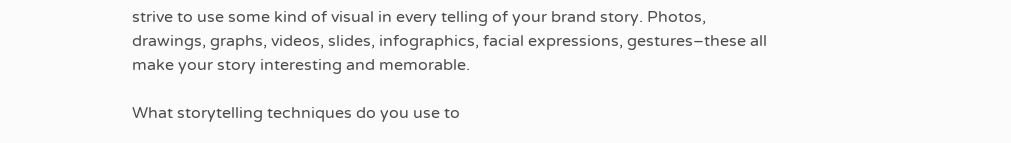strive to use some kind of visual in every telling of your brand story. Photos, drawings, graphs, videos, slides, infographics, facial expressions, gestures–these all make your story interesting and memorable.

What storytelling techniques do you use to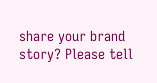share your brand story? Please tell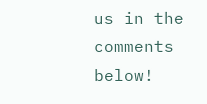us in the comments below!